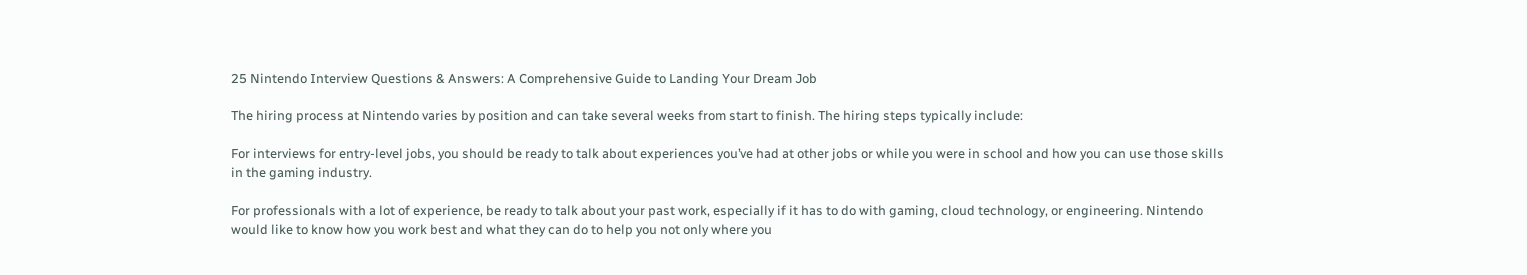25 Nintendo Interview Questions & Answers: A Comprehensive Guide to Landing Your Dream Job

The hiring process at Nintendo varies by position and can take several weeks from start to finish. The hiring steps typically include:

For interviews for entry-level jobs, you should be ready to talk about experiences you’ve had at other jobs or while you were in school and how you can use those skills in the gaming industry.

For professionals with a lot of experience, be ready to talk about your past work, especially if it has to do with gaming, cloud technology, or engineering. Nintendo would like to know how you work best and what they can do to help you not only where you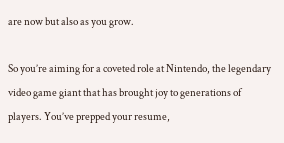are now but also as you grow.

So you’re aiming for a coveted role at Nintendo, the legendary video game giant that has brought joy to generations of players. You’ve prepped your resume,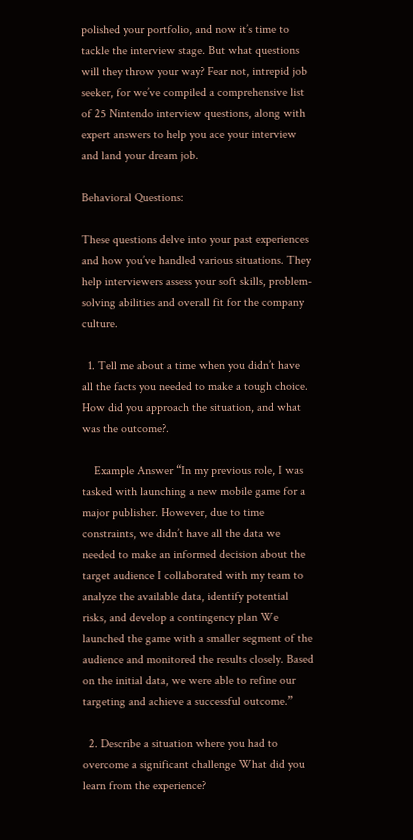polished your portfolio, and now it’s time to tackle the interview stage. But what questions will they throw your way? Fear not, intrepid job seeker, for we’ve compiled a comprehensive list of 25 Nintendo interview questions, along with expert answers to help you ace your interview and land your dream job.

Behavioral Questions:

These questions delve into your past experiences and how you’ve handled various situations. They help interviewers assess your soft skills, problem-solving abilities and overall fit for the company culture.

  1. Tell me about a time when you didn’t have all the facts you needed to make a tough choice. How did you approach the situation, and what was the outcome?.

    Example Answer “In my previous role, I was tasked with launching a new mobile game for a major publisher. However, due to time constraints, we didn’t have all the data we needed to make an informed decision about the target audience I collaborated with my team to analyze the available data, identify potential risks, and develop a contingency plan We launched the game with a smaller segment of the audience and monitored the results closely. Based on the initial data, we were able to refine our targeting and achieve a successful outcome.”

  2. Describe a situation where you had to overcome a significant challenge What did you learn from the experience?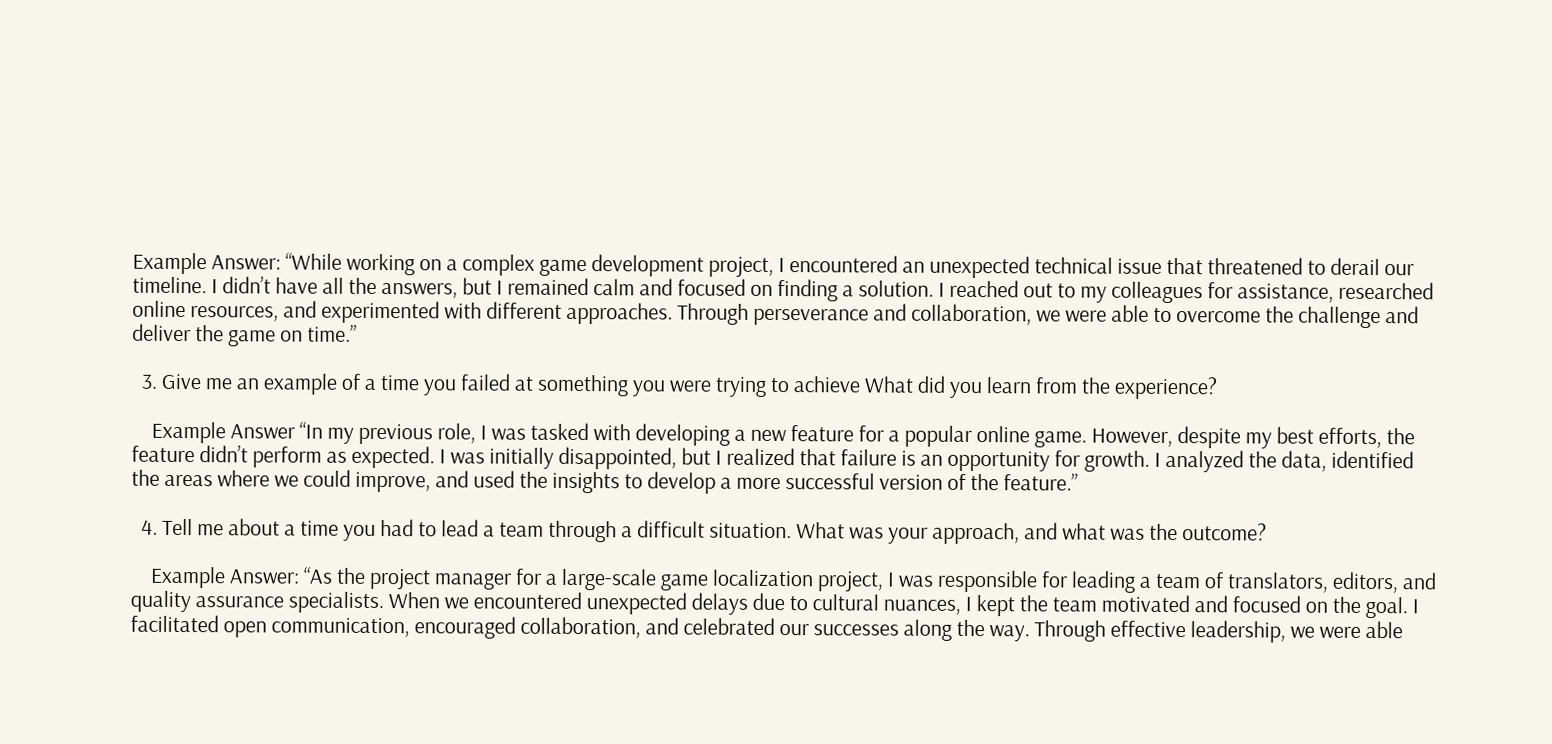Example Answer: “While working on a complex game development project, I encountered an unexpected technical issue that threatened to derail our timeline. I didn’t have all the answers, but I remained calm and focused on finding a solution. I reached out to my colleagues for assistance, researched online resources, and experimented with different approaches. Through perseverance and collaboration, we were able to overcome the challenge and deliver the game on time.”

  3. Give me an example of a time you failed at something you were trying to achieve What did you learn from the experience?

    Example Answer “In my previous role, I was tasked with developing a new feature for a popular online game. However, despite my best efforts, the feature didn’t perform as expected. I was initially disappointed, but I realized that failure is an opportunity for growth. I analyzed the data, identified the areas where we could improve, and used the insights to develop a more successful version of the feature.”

  4. Tell me about a time you had to lead a team through a difficult situation. What was your approach, and what was the outcome?

    Example Answer: “As the project manager for a large-scale game localization project, I was responsible for leading a team of translators, editors, and quality assurance specialists. When we encountered unexpected delays due to cultural nuances, I kept the team motivated and focused on the goal. I facilitated open communication, encouraged collaboration, and celebrated our successes along the way. Through effective leadership, we were able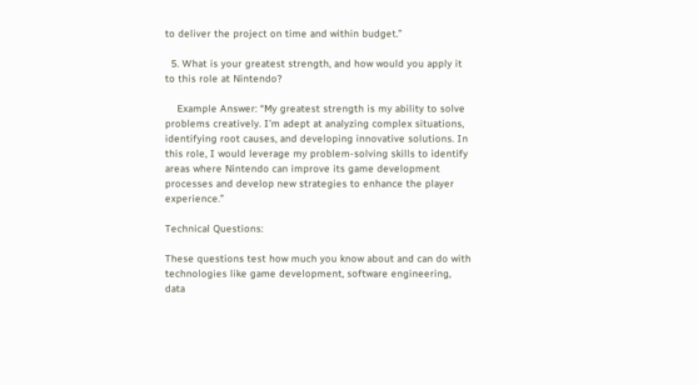to deliver the project on time and within budget.”

  5. What is your greatest strength, and how would you apply it to this role at Nintendo?

    Example Answer: “My greatest strength is my ability to solve problems creatively. I’m adept at analyzing complex situations, identifying root causes, and developing innovative solutions. In this role, I would leverage my problem-solving skills to identify areas where Nintendo can improve its game development processes and develop new strategies to enhance the player experience.”

Technical Questions:

These questions test how much you know about and can do with technologies like game development, software engineering, data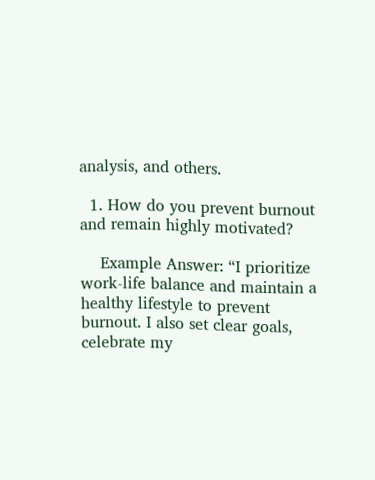analysis, and others.

  1. How do you prevent burnout and remain highly motivated?

    Example Answer: “I prioritize work-life balance and maintain a healthy lifestyle to prevent burnout. I also set clear goals, celebrate my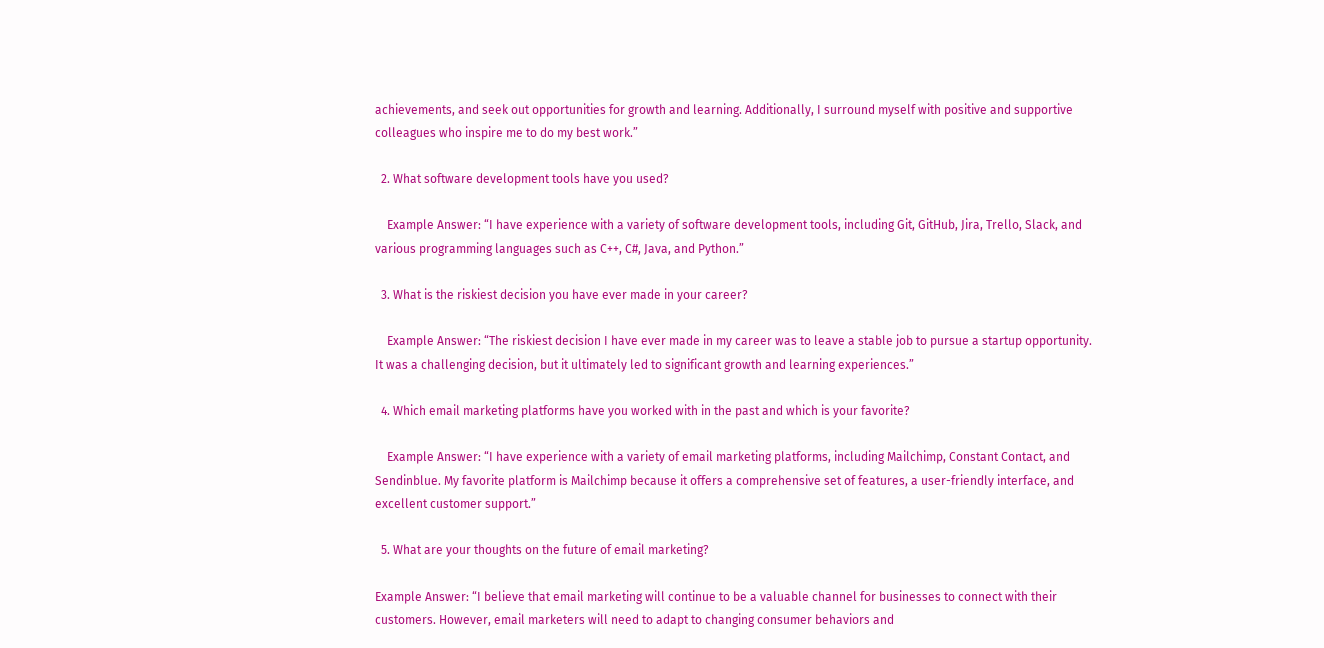achievements, and seek out opportunities for growth and learning. Additionally, I surround myself with positive and supportive colleagues who inspire me to do my best work.”

  2. What software development tools have you used?

    Example Answer: “I have experience with a variety of software development tools, including Git, GitHub, Jira, Trello, Slack, and various programming languages such as C++, C#, Java, and Python.”

  3. What is the riskiest decision you have ever made in your career?

    Example Answer: “The riskiest decision I have ever made in my career was to leave a stable job to pursue a startup opportunity. It was a challenging decision, but it ultimately led to significant growth and learning experiences.”

  4. Which email marketing platforms have you worked with in the past and which is your favorite?

    Example Answer: “I have experience with a variety of email marketing platforms, including Mailchimp, Constant Contact, and Sendinblue. My favorite platform is Mailchimp because it offers a comprehensive set of features, a user-friendly interface, and excellent customer support.”

  5. What are your thoughts on the future of email marketing?

Example Answer: “I believe that email marketing will continue to be a valuable channel for businesses to connect with their customers. However, email marketers will need to adapt to changing consumer behaviors and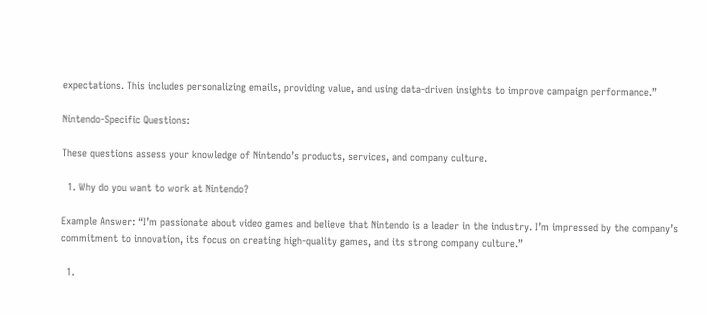expectations. This includes personalizing emails, providing value, and using data-driven insights to improve campaign performance.”

Nintendo-Specific Questions:

These questions assess your knowledge of Nintendo’s products, services, and company culture.

  1. Why do you want to work at Nintendo?

Example Answer: “I’m passionate about video games and believe that Nintendo is a leader in the industry. I’m impressed by the company’s commitment to innovation, its focus on creating high-quality games, and its strong company culture.”

  1.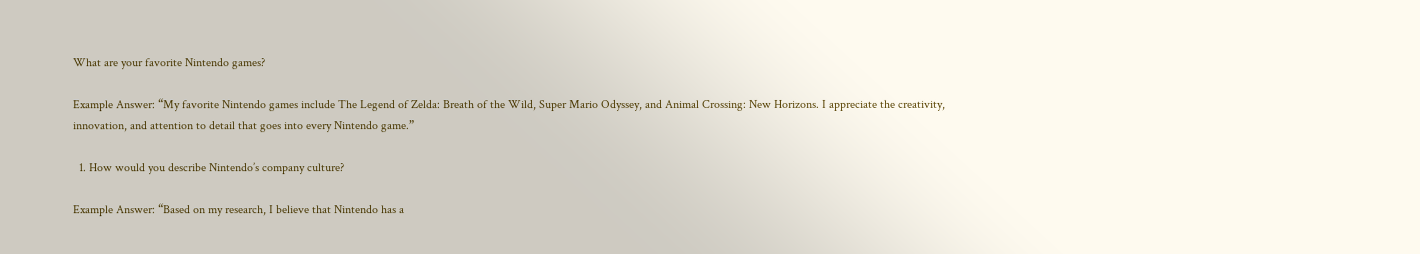What are your favorite Nintendo games?

Example Answer: “My favorite Nintendo games include The Legend of Zelda: Breath of the Wild, Super Mario Odyssey, and Animal Crossing: New Horizons. I appreciate the creativity, innovation, and attention to detail that goes into every Nintendo game.”

  1. How would you describe Nintendo’s company culture?

Example Answer: “Based on my research, I believe that Nintendo has a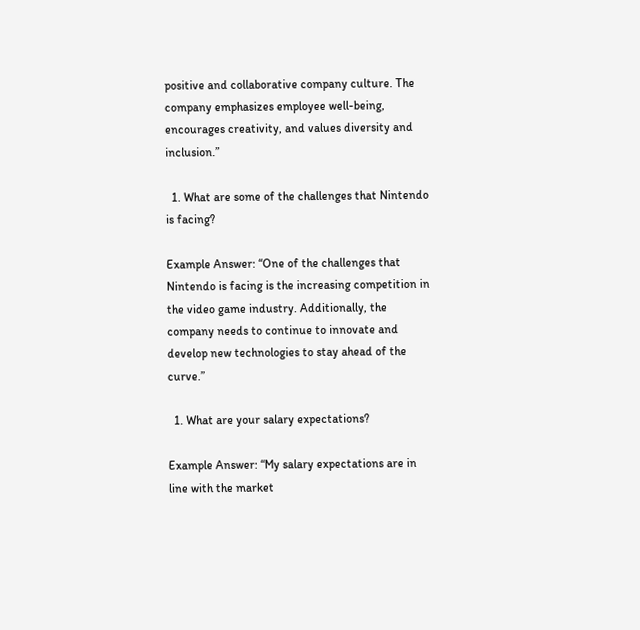positive and collaborative company culture. The company emphasizes employee well-being, encourages creativity, and values diversity and inclusion.”

  1. What are some of the challenges that Nintendo is facing?

Example Answer: “One of the challenges that Nintendo is facing is the increasing competition in the video game industry. Additionally, the company needs to continue to innovate and develop new technologies to stay ahead of the curve.”

  1. What are your salary expectations?

Example Answer: “My salary expectations are in line with the market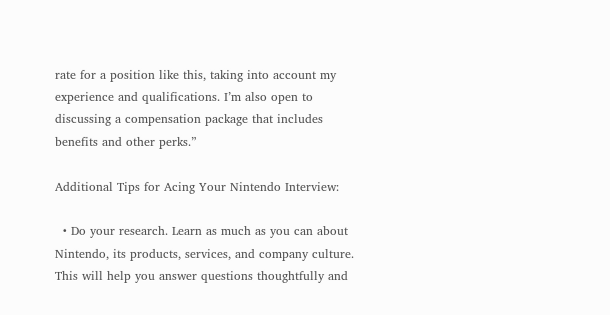rate for a position like this, taking into account my experience and qualifications. I’m also open to discussing a compensation package that includes benefits and other perks.”

Additional Tips for Acing Your Nintendo Interview:

  • Do your research. Learn as much as you can about Nintendo, its products, services, and company culture. This will help you answer questions thoughtfully and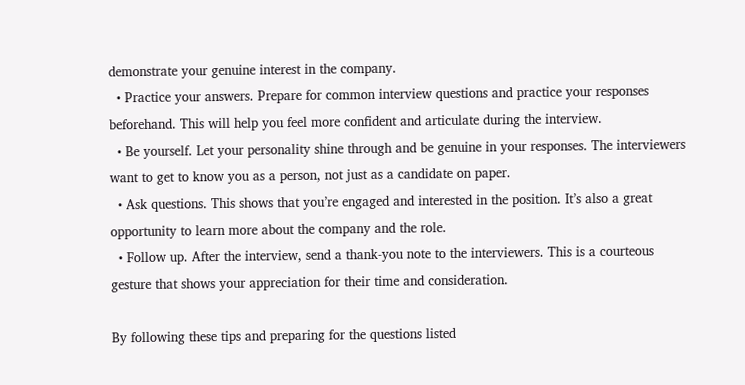demonstrate your genuine interest in the company.
  • Practice your answers. Prepare for common interview questions and practice your responses beforehand. This will help you feel more confident and articulate during the interview.
  • Be yourself. Let your personality shine through and be genuine in your responses. The interviewers want to get to know you as a person, not just as a candidate on paper.
  • Ask questions. This shows that you’re engaged and interested in the position. It’s also a great opportunity to learn more about the company and the role.
  • Follow up. After the interview, send a thank-you note to the interviewers. This is a courteous gesture that shows your appreciation for their time and consideration.

By following these tips and preparing for the questions listed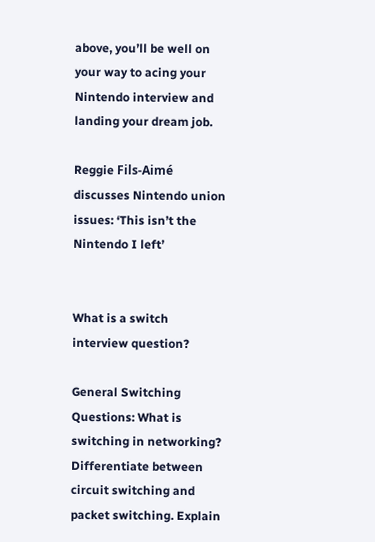above, you’ll be well on your way to acing your Nintendo interview and landing your dream job.

Reggie Fils-Aimé discusses Nintendo union issues: ‘This isn’t the Nintendo I left’


What is a switch interview question?

General Switching Questions: What is switching in networking? Differentiate between circuit switching and packet switching. Explain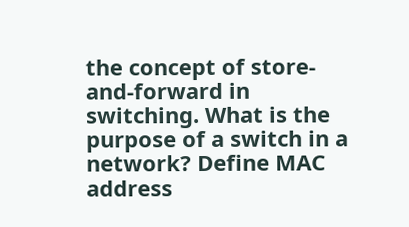the concept of store-and-forward in switching. What is the purpose of a switch in a network? Define MAC address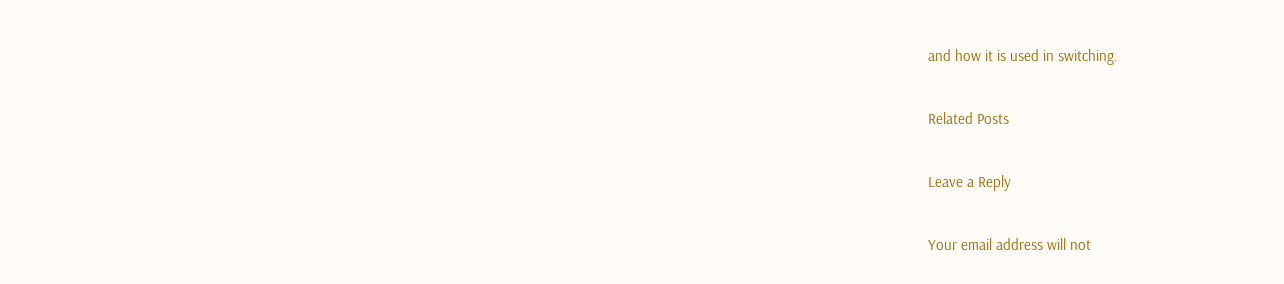and how it is used in switching.

Related Posts

Leave a Reply

Your email address will not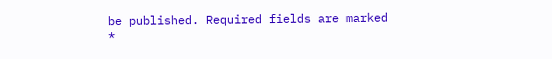be published. Required fields are marked *